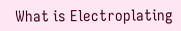What is Electroplating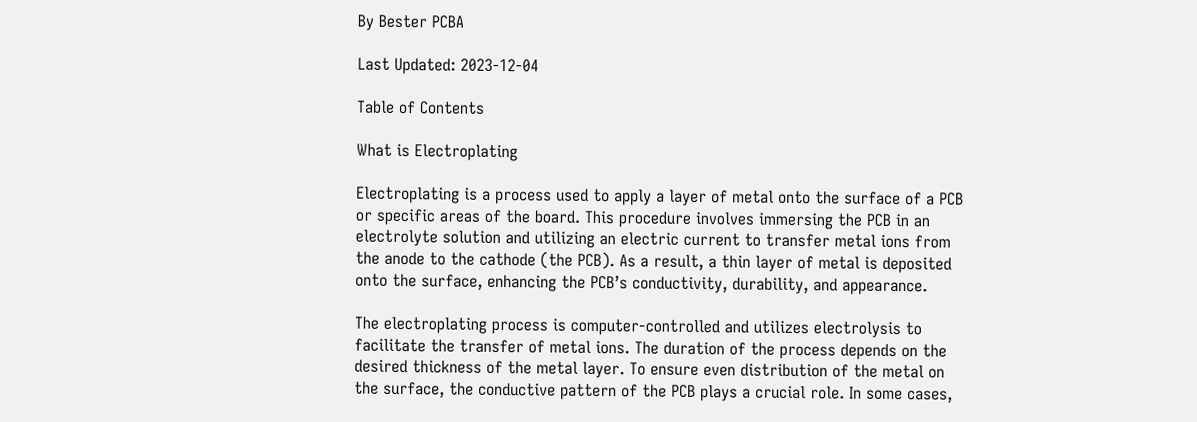By Bester PCBA

Last Updated: 2023-12-04

Table of Contents

What is Electroplating

Electroplating is a process used to apply a layer of metal onto the surface of a PCB or specific areas of the board. This procedure involves immersing the PCB in an electrolyte solution and utilizing an electric current to transfer metal ions from the anode to the cathode (the PCB). As a result, a thin layer of metal is deposited onto the surface, enhancing the PCB’s conductivity, durability, and appearance.

The electroplating process is computer-controlled and utilizes electrolysis to facilitate the transfer of metal ions. The duration of the process depends on the desired thickness of the metal layer. To ensure even distribution of the metal on the surface, the conductive pattern of the PCB plays a crucial role. In some cases,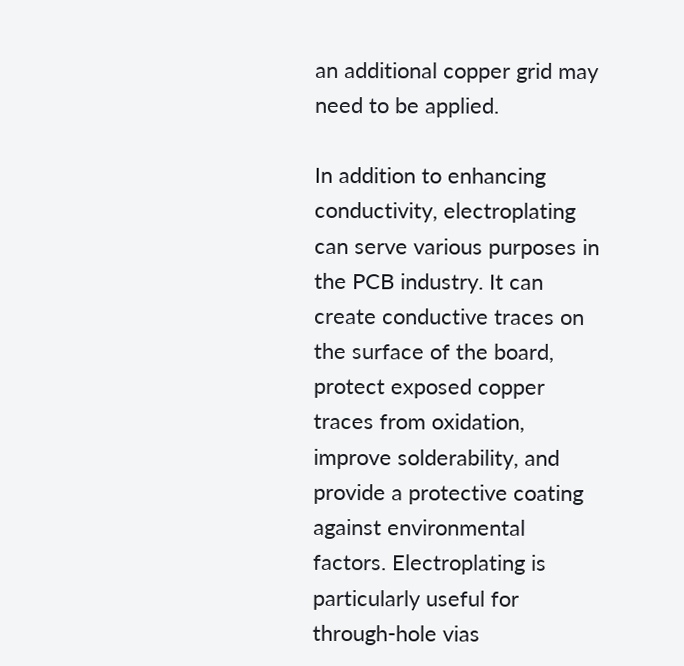an additional copper grid may need to be applied.

In addition to enhancing conductivity, electroplating can serve various purposes in the PCB industry. It can create conductive traces on the surface of the board, protect exposed copper traces from oxidation, improve solderability, and provide a protective coating against environmental factors. Electroplating is particularly useful for through-hole vias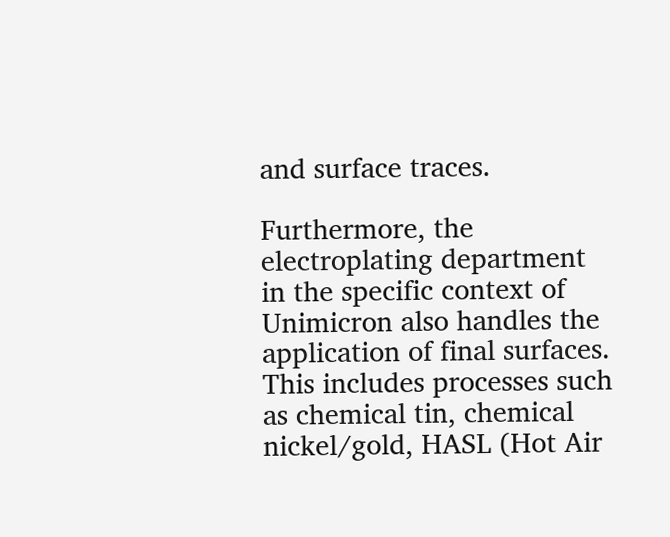and surface traces.

Furthermore, the electroplating department in the specific context of Unimicron also handles the application of final surfaces. This includes processes such as chemical tin, chemical nickel/gold, HASL (Hot Air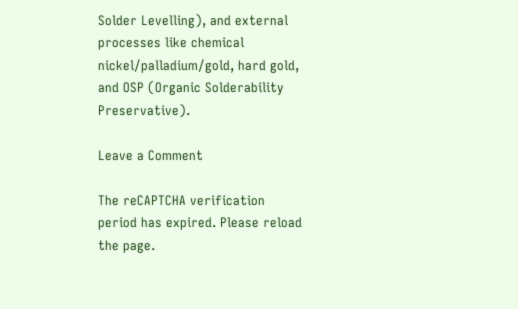Solder Levelling), and external processes like chemical nickel/palladium/gold, hard gold, and OSP (Organic Solderability Preservative).

Leave a Comment

The reCAPTCHA verification period has expired. Please reload the page.